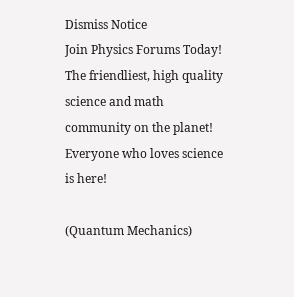Dismiss Notice
Join Physics Forums Today!
The friendliest, high quality science and math community on the planet! Everyone who loves science is here!

(Quantum Mechanics)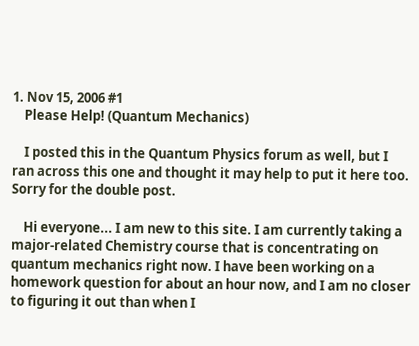1. Nov 15, 2006 #1
    Please Help! (Quantum Mechanics)

    I posted this in the Quantum Physics forum as well, but I ran across this one and thought it may help to put it here too. Sorry for the double post.

    Hi everyone... I am new to this site. I am currently taking a major-related Chemistry course that is concentrating on quantum mechanics right now. I have been working on a homework question for about an hour now, and I am no closer to figuring it out than when I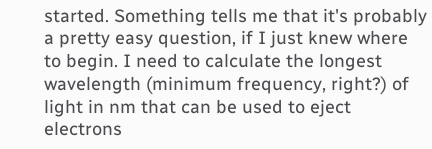started. Something tells me that it's probably a pretty easy question, if I just knew where to begin. I need to calculate the longest wavelength (minimum frequency, right?) of light in nm that can be used to eject electrons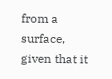from a surface, given that it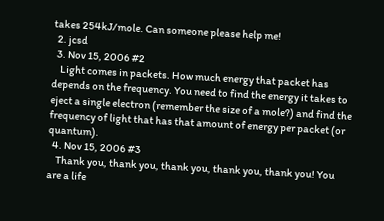takes 254kJ/mole. Can someone please help me!
  2. jcsd
  3. Nov 15, 2006 #2
    Light comes in packets. How much energy that packet has depends on the frequency. You need to find the energy it takes to eject a single electron (remember the size of a mole?) and find the frequency of light that has that amount of energy per packet (or quantum).
  4. Nov 15, 2006 #3
    Thank you, thank you, thank you, thank you, thank you! You are a life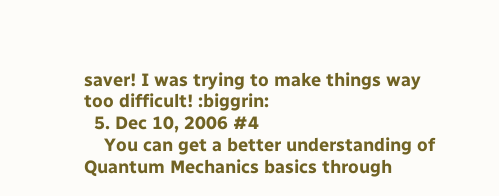saver! I was trying to make things way too difficult! :biggrin:
  5. Dec 10, 2006 #4
    You can get a better understanding of Quantum Mechanics basics through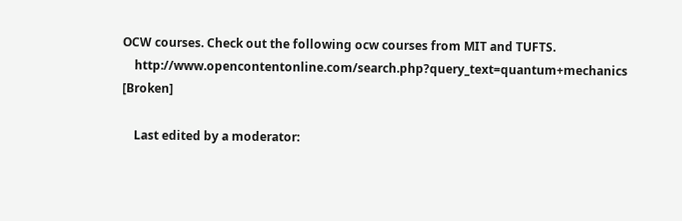OCW courses. Check out the following ocw courses from MIT and TUFTS.
    http://www.opencontentonline.com/search.php?query_text=quantum+mechanics [Broken]

    Last edited by a moderator: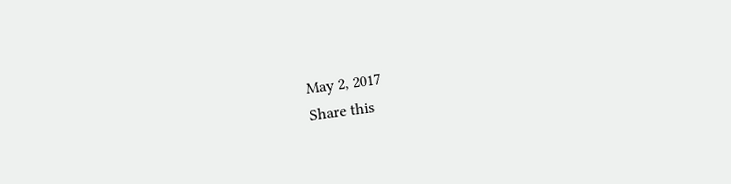May 2, 2017
Share this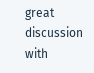great discussion with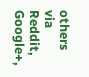others via Reddit, Google+,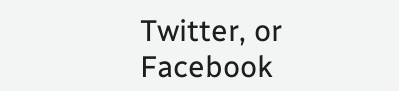Twitter, or Facebook